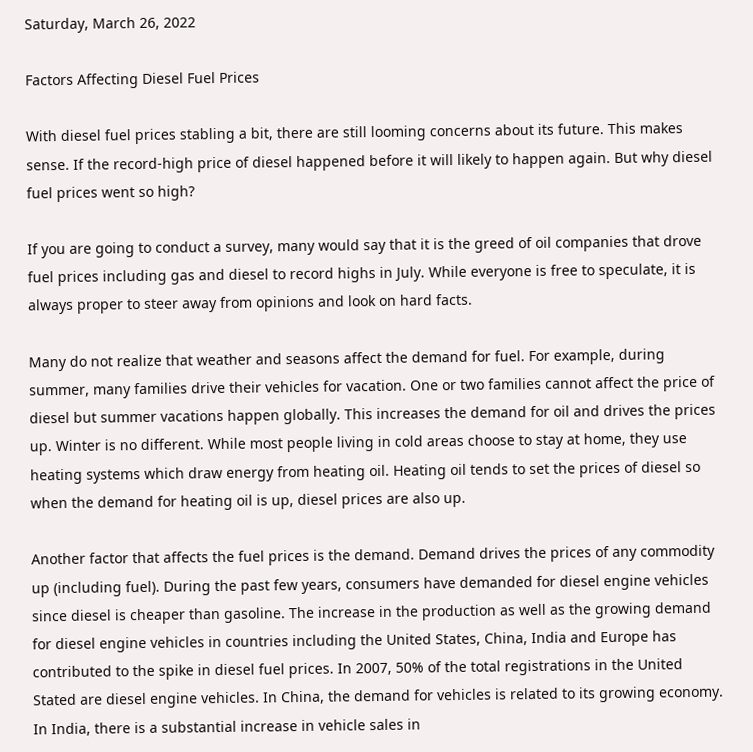Saturday, March 26, 2022

Factors Affecting Diesel Fuel Prices

With diesel fuel prices stabling a bit, there are still looming concerns about its future. This makes sense. If the record-high price of diesel happened before it will likely to happen again. But why diesel fuel prices went so high?

If you are going to conduct a survey, many would say that it is the greed of oil companies that drove fuel prices including gas and diesel to record highs in July. While everyone is free to speculate, it is always proper to steer away from opinions and look on hard facts.

Many do not realize that weather and seasons affect the demand for fuel. For example, during summer, many families drive their vehicles for vacation. One or two families cannot affect the price of diesel but summer vacations happen globally. This increases the demand for oil and drives the prices up. Winter is no different. While most people living in cold areas choose to stay at home, they use heating systems which draw energy from heating oil. Heating oil tends to set the prices of diesel so when the demand for heating oil is up, diesel prices are also up.

Another factor that affects the fuel prices is the demand. Demand drives the prices of any commodity up (including fuel). During the past few years, consumers have demanded for diesel engine vehicles since diesel is cheaper than gasoline. The increase in the production as well as the growing demand for diesel engine vehicles in countries including the United States, China, India and Europe has contributed to the spike in diesel fuel prices. In 2007, 50% of the total registrations in the United Stated are diesel engine vehicles. In China, the demand for vehicles is related to its growing economy. In India, there is a substantial increase in vehicle sales in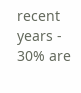recent years - 30% are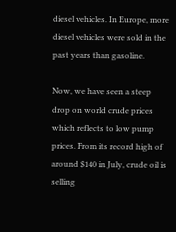diesel vehicles. In Europe, more diesel vehicles were sold in the past years than gasoline.

Now, we have seen a steep drop on world crude prices which reflects to low pump prices. From its record high of around $140 in July, crude oil is selling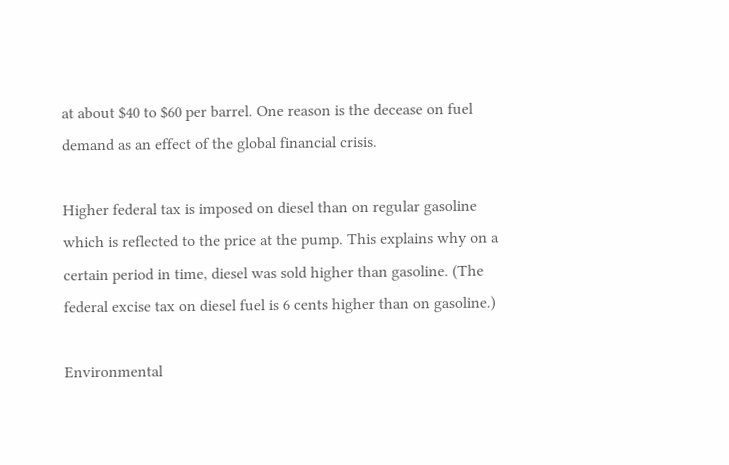at about $40 to $60 per barrel. One reason is the decease on fuel demand as an effect of the global financial crisis.

Higher federal tax is imposed on diesel than on regular gasoline which is reflected to the price at the pump. This explains why on a certain period in time, diesel was sold higher than gasoline. (The federal excise tax on diesel fuel is 6 cents higher than on gasoline.)

Environmental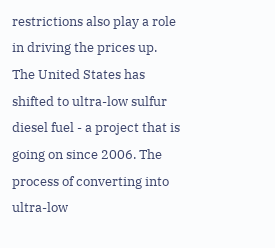restrictions also play a role in driving the prices up. The United States has shifted to ultra-low sulfur diesel fuel - a project that is going on since 2006. The process of converting into ultra-low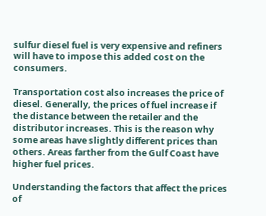sulfur diesel fuel is very expensive and refiners will have to impose this added cost on the consumers.

Transportation cost also increases the price of diesel. Generally, the prices of fuel increase if the distance between the retailer and the distributor increases. This is the reason why some areas have slightly different prices than others. Areas farther from the Gulf Coast have higher fuel prices.

Understanding the factors that affect the prices of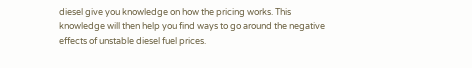diesel give you knowledge on how the pricing works. This knowledge will then help you find ways to go around the negative effects of unstable diesel fuel prices.